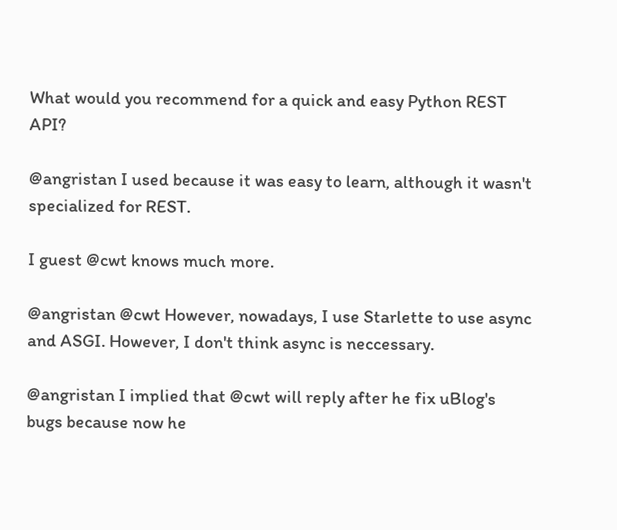What would you recommend for a quick and easy Python REST API?

@angristan I used because it was easy to learn, although it wasn't specialized for REST.

I guest @cwt knows much more.

@angristan @cwt However, nowadays, I use Starlette to use async and ASGI. However, I don't think async is neccessary.

@angristan I implied that @cwt will reply after he fix uBlog's bugs because now he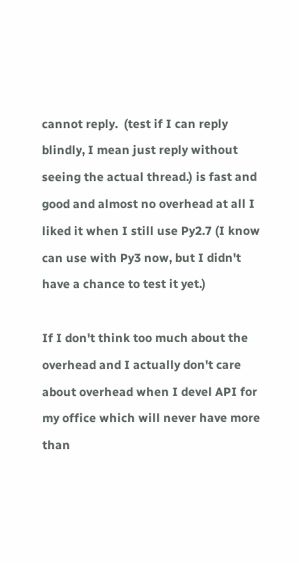cannot reply.  (test if I can reply blindly, I mean just reply without seeing the actual thread.) is fast and good and almost no overhead at all I liked it when I still use Py2.7 (I know can use with Py3 now, but I didn't have a chance to test it yet.)

If I don't think too much about the overhead and I actually don't care about overhead when I devel API for my office which will never have more than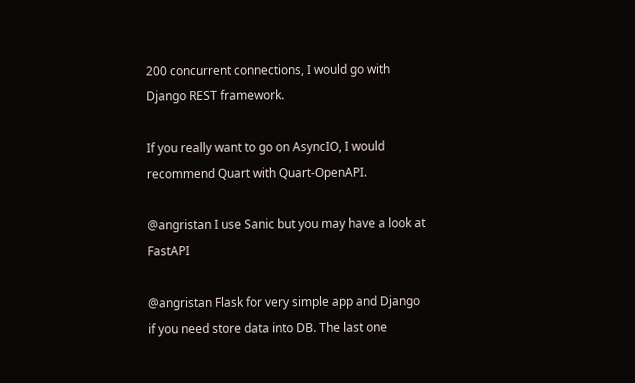200 concurrent connections, I would go with Django REST framework.

If you really want to go on AsyncIO, I would recommend Quart with Quart-OpenAPI.

@angristan I use Sanic but you may have a look at FastAPI

@angristan Flask for very simple app and Django if you need store data into DB. The last one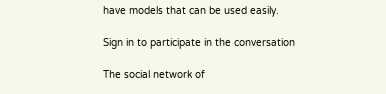have models that can be used easily.

Sign in to participate in the conversation

The social network of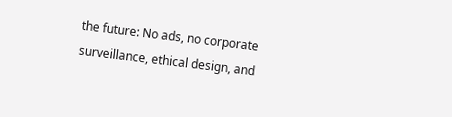the future: No ads, no corporate surveillance, ethical design, and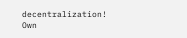decentralization! Own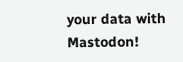your data with Mastodon!